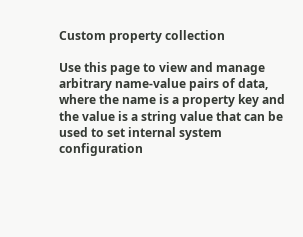Custom property collection

Use this page to view and manage arbitrary name-value pairs of data, where the name is a property key and the value is a string value that can be used to set internal system configuration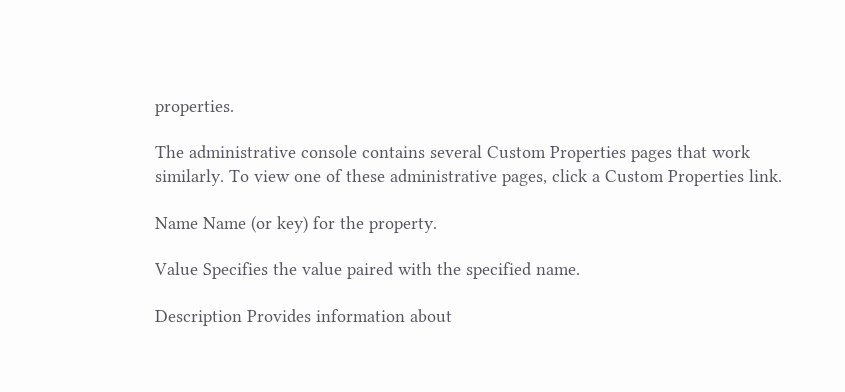properties.

The administrative console contains several Custom Properties pages that work similarly. To view one of these administrative pages, click a Custom Properties link.

Name Name (or key) for the property.

Value Specifies the value paired with the specified name.

Description Provides information about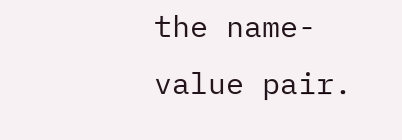the name-value pair.